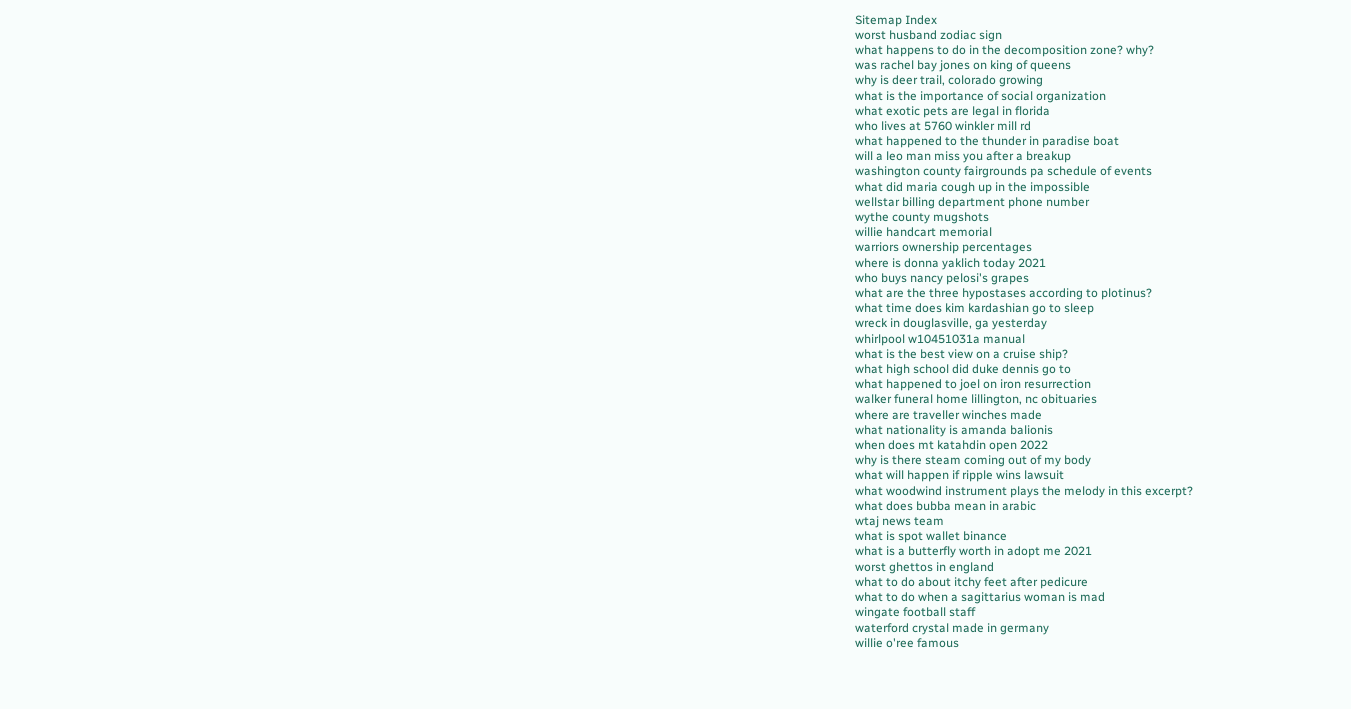Sitemap Index
worst husband zodiac sign
what happens to do in the decomposition zone? why?
was rachel bay jones on king of queens
why is deer trail, colorado growing
what is the importance of social organization
what exotic pets are legal in florida
who lives at 5760 winkler mill rd
what happened to the thunder in paradise boat
will a leo man miss you after a breakup
washington county fairgrounds pa schedule of events
what did maria cough up in the impossible
wellstar billing department phone number
wythe county mugshots
willie handcart memorial
warriors ownership percentages
where is donna yaklich today 2021
who buys nancy pelosi's grapes
what are the three hypostases according to plotinus?
what time does kim kardashian go to sleep
wreck in douglasville, ga yesterday
whirlpool w10451031a manual
what is the best view on a cruise ship?
what high school did duke dennis go to
what happened to joel on iron resurrection
walker funeral home lillington, nc obituaries
where are traveller winches made
what nationality is amanda balionis
when does mt katahdin open 2022
why is there steam coming out of my body
what will happen if ripple wins lawsuit
what woodwind instrument plays the melody in this excerpt?
what does bubba mean in arabic
wtaj news team
what is spot wallet binance
what is a butterfly worth in adopt me 2021
worst ghettos in england
what to do about itchy feet after pedicure
what to do when a sagittarius woman is mad
wingate football staff
waterford crystal made in germany
willie o'ree famous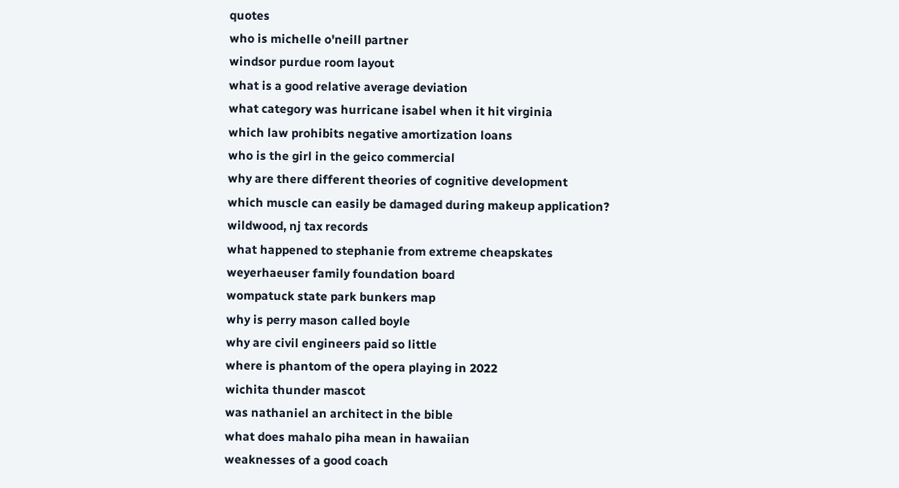quotes
who is michelle o'neill partner
windsor purdue room layout
what is a good relative average deviation
what category was hurricane isabel when it hit virginia
which law prohibits negative amortization loans
who is the girl in the geico commercial
why are there different theories of cognitive development
which muscle can easily be damaged during makeup application?
wildwood, nj tax records
what happened to stephanie from extreme cheapskates
weyerhaeuser family foundation board
wompatuck state park bunkers map
why is perry mason called boyle
why are civil engineers paid so little
where is phantom of the opera playing in 2022
wichita thunder mascot
was nathaniel an architect in the bible
what does mahalo piha mean in hawaiian
weaknesses of a good coach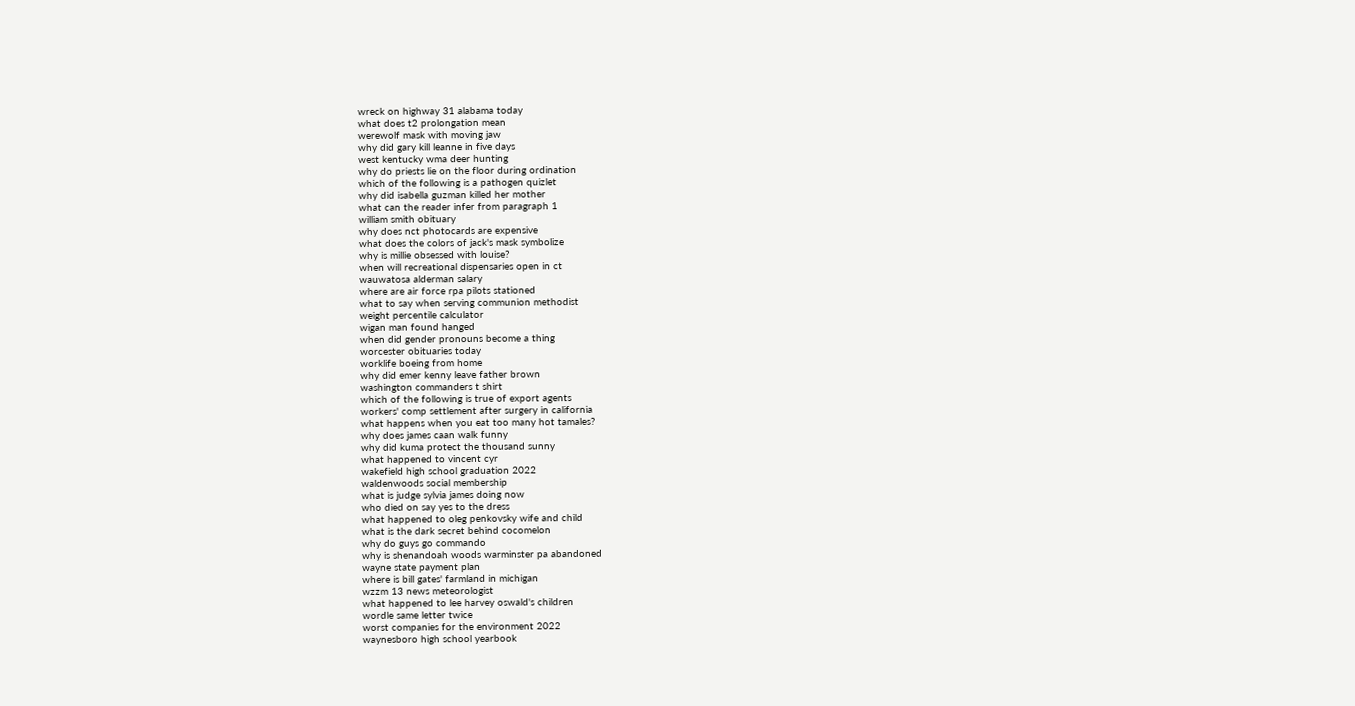wreck on highway 31 alabama today
what does t2 prolongation mean
werewolf mask with moving jaw
why did gary kill leanne in five days
west kentucky wma deer hunting
why do priests lie on the floor during ordination
which of the following is a pathogen quizlet
why did isabella guzman killed her mother
what can the reader infer from paragraph 1
william smith obituary
why does nct photocards are expensive
what does the colors of jack's mask symbolize
why is millie obsessed with louise?
when will recreational dispensaries open in ct
wauwatosa alderman salary
where are air force rpa pilots stationed
what to say when serving communion methodist
weight percentile calculator
wigan man found hanged
when did gender pronouns become a thing
worcester obituaries today
worklife boeing from home
why did emer kenny leave father brown
washington commanders t shirt
which of the following is true of export agents
workers' comp settlement after surgery in california
what happens when you eat too many hot tamales?
why does james caan walk funny
why did kuma protect the thousand sunny
what happened to vincent cyr
wakefield high school graduation 2022
waldenwoods social membership
what is judge sylvia james doing now
who died on say yes to the dress
what happened to oleg penkovsky wife and child
what is the dark secret behind cocomelon
why do guys go commando
why is shenandoah woods warminster pa abandoned
wayne state payment plan
where is bill gates' farmland in michigan
wzzm 13 news meteorologist
what happened to lee harvey oswald's children
wordle same letter twice
worst companies for the environment 2022
waynesboro high school yearbook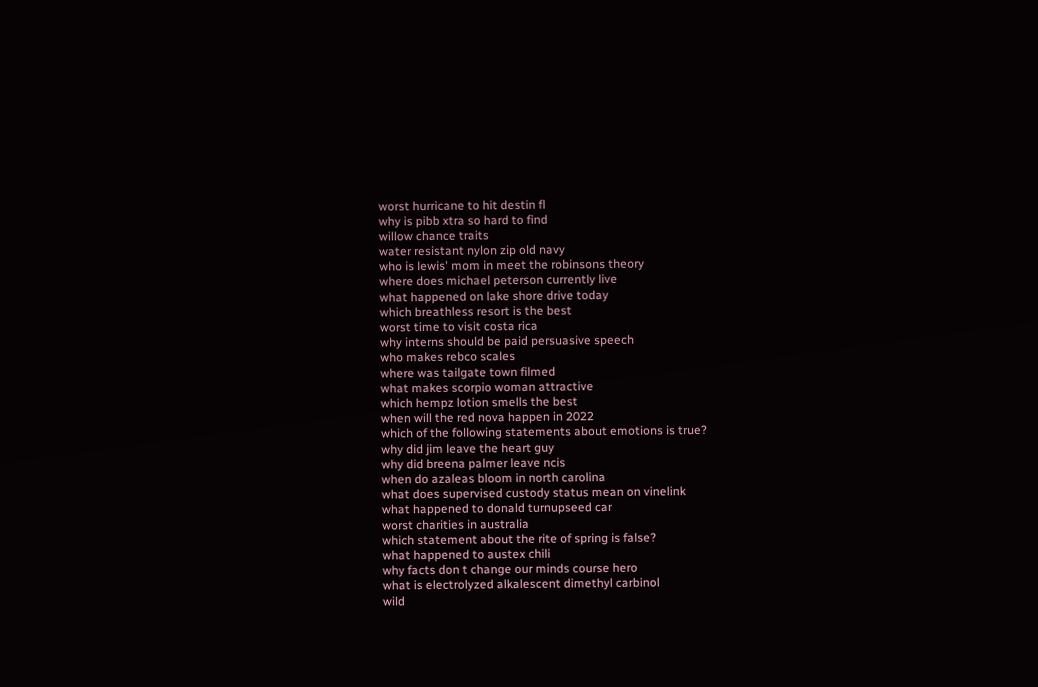worst hurricane to hit destin fl
why is pibb xtra so hard to find
willow chance traits
water resistant nylon zip old navy
who is lewis' mom in meet the robinsons theory
where does michael peterson currently live
what happened on lake shore drive today
which breathless resort is the best
worst time to visit costa rica
why interns should be paid persuasive speech
who makes rebco scales
where was tailgate town filmed
what makes scorpio woman attractive
which hempz lotion smells the best
when will the red nova happen in 2022
which of the following statements about emotions is true?
why did jim leave the heart guy
why did breena palmer leave ncis
when do azaleas bloom in north carolina
what does supervised custody status mean on vinelink
what happened to donald turnupseed car
worst charities in australia
which statement about the rite of spring is false?
what happened to austex chili
why facts don t change our minds course hero
what is electrolyzed alkalescent dimethyl carbinol
wild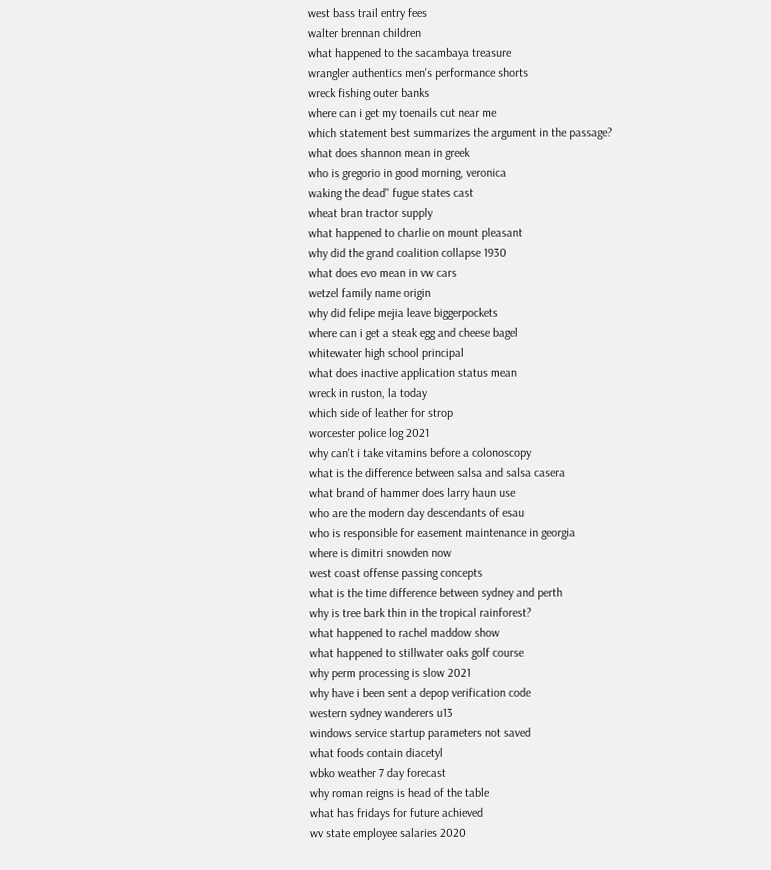west bass trail entry fees
walter brennan children
what happened to the sacambaya treasure
wrangler authentics men's performance shorts
wreck fishing outer banks
where can i get my toenails cut near me
which statement best summarizes the argument in the passage?
what does shannon mean in greek
who is gregorio in good morning, veronica
waking the dead'' fugue states cast
wheat bran tractor supply
what happened to charlie on mount pleasant
why did the grand coalition collapse 1930
what does evo mean in vw cars
wetzel family name origin
why did felipe mejia leave biggerpockets
where can i get a steak egg and cheese bagel
whitewater high school principal
what does inactive application status mean
wreck in ruston, la today
which side of leather for strop
worcester police log 2021
why can't i take vitamins before a colonoscopy
what is the difference between salsa and salsa casera
what brand of hammer does larry haun use
who are the modern day descendants of esau
who is responsible for easement maintenance in georgia
where is dimitri snowden now
west coast offense passing concepts
what is the time difference between sydney and perth
why is tree bark thin in the tropical rainforest?
what happened to rachel maddow show
what happened to stillwater oaks golf course
why perm processing is slow 2021
why have i been sent a depop verification code
western sydney wanderers u13
windows service startup parameters not saved
what foods contain diacetyl
wbko weather 7 day forecast
why roman reigns is head of the table
what has fridays for future achieved
wv state employee salaries 2020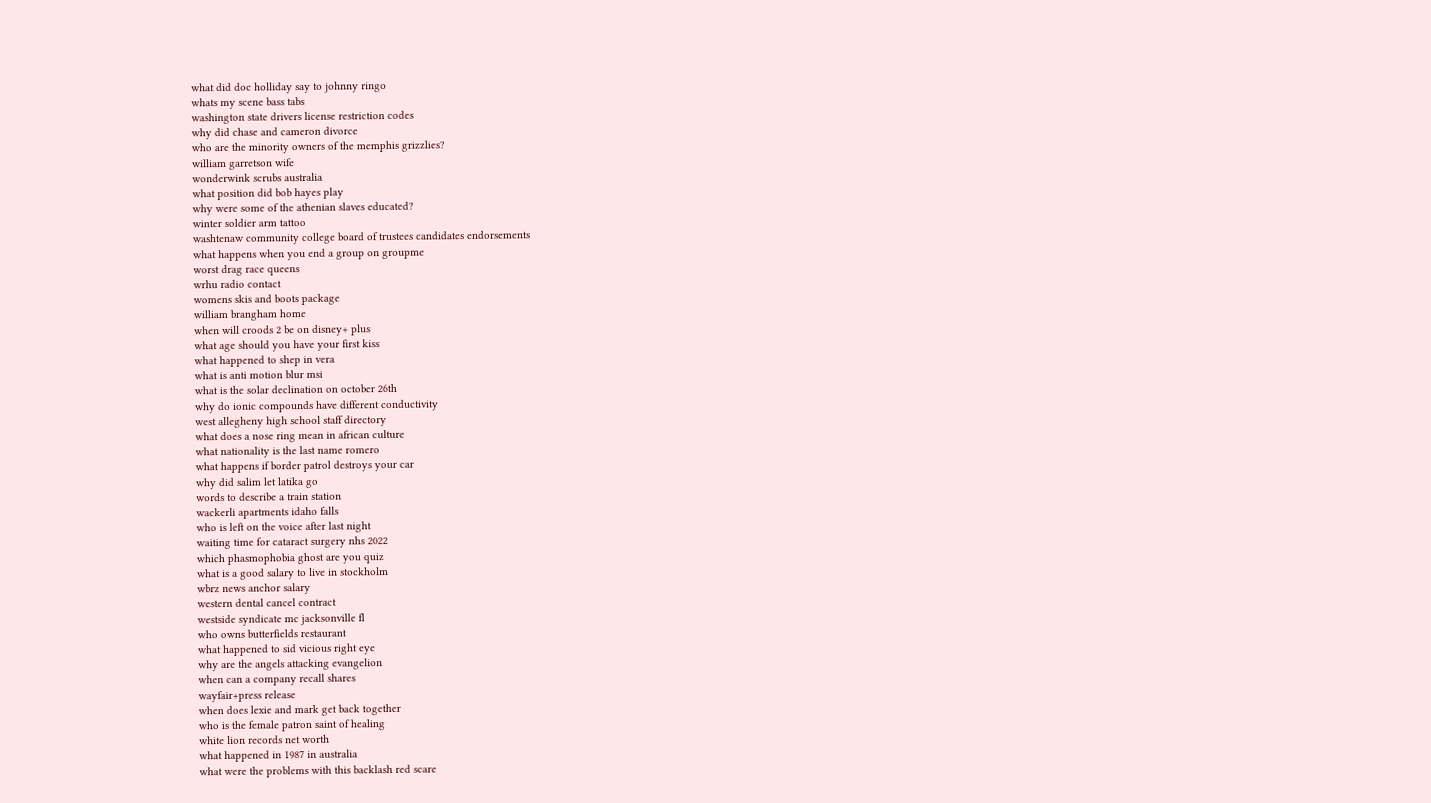what did doc holliday say to johnny ringo
whats my scene bass tabs
washington state drivers license restriction codes
why did chase and cameron divorce
who are the minority owners of the memphis grizzlies?
william garretson wife
wonderwink scrubs australia
what position did bob hayes play
why were some of the athenian slaves educated?
winter soldier arm tattoo
washtenaw community college board of trustees candidates endorsements
what happens when you end a group on groupme
worst drag race queens
wrhu radio contact
womens skis and boots package
william brangham home
when will croods 2 be on disney+ plus
what age should you have your first kiss
what happened to shep in vera
what is anti motion blur msi
what is the solar declination on october 26th
why do ionic compounds have different conductivity
west allegheny high school staff directory
what does a nose ring mean in african culture
what nationality is the last name romero
what happens if border patrol destroys your car
why did salim let latika go
words to describe a train station
wackerli apartments idaho falls
who is left on the voice after last night
waiting time for cataract surgery nhs 2022
which phasmophobia ghost are you quiz
what is a good salary to live in stockholm
wbrz news anchor salary
western dental cancel contract
westside syndicate mc jacksonville fl
who owns butterfields restaurant
what happened to sid vicious right eye
why are the angels attacking evangelion
when can a company recall shares
wayfair+press release
when does lexie and mark get back together
who is the female patron saint of healing
white lion records net worth
what happened in 1987 in australia
what were the problems with this backlash red scare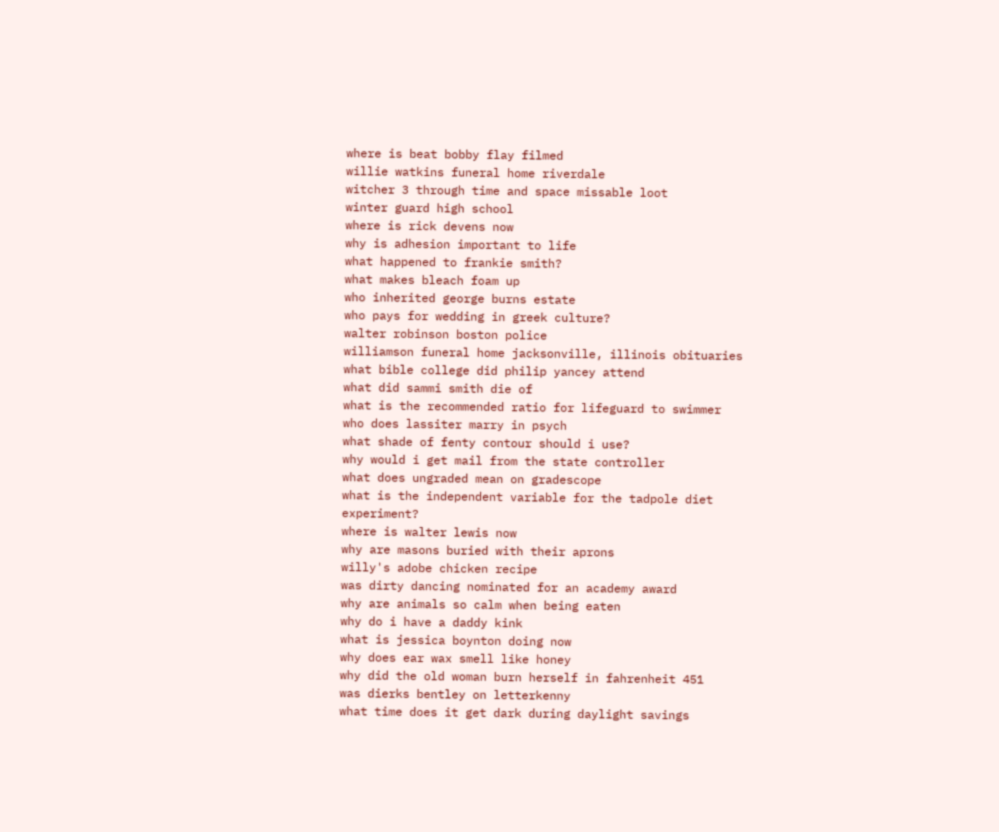where is beat bobby flay filmed
willie watkins funeral home riverdale
witcher 3 through time and space missable loot
winter guard high school
where is rick devens now
why is adhesion important to life
what happened to frankie smith?
what makes bleach foam up
who inherited george burns estate
who pays for wedding in greek culture?
walter robinson boston police
williamson funeral home jacksonville, illinois obituaries
what bible college did philip yancey attend
what did sammi smith die of
what is the recommended ratio for lifeguard to swimmer
who does lassiter marry in psych
what shade of fenty contour should i use?
why would i get mail from the state controller
what does ungraded mean on gradescope
what is the independent variable for the tadpole diet experiment?
where is walter lewis now
why are masons buried with their aprons
willy's adobe chicken recipe
was dirty dancing nominated for an academy award
why are animals so calm when being eaten
why do i have a daddy kink
what is jessica boynton doing now
why does ear wax smell like honey
why did the old woman burn herself in fahrenheit 451
was dierks bentley on letterkenny
what time does it get dark during daylight savings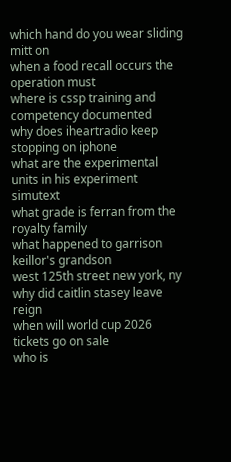which hand do you wear sliding mitt on
when a food recall occurs the operation must
where is cssp training and competency documented
why does iheartradio keep stopping on iphone
what are the experimental units in his experiment simutext
what grade is ferran from the royalty family
what happened to garrison keillor's grandson
west 125th street new york, ny
why did caitlin stasey leave reign
when will world cup 2026 tickets go on sale
who is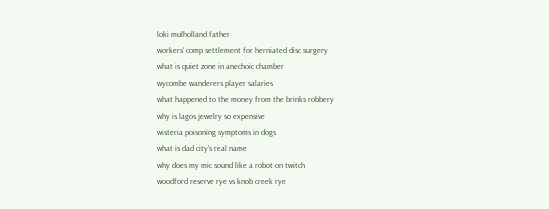loki mulholland father
workers' comp settlement for herniated disc surgery
what is quiet zone in anechoic chamber
wycombe wanderers player salaries
what happened to the money from the brinks robbery
why is lagos jewelry so expensive
wisteria poisoning symptoms in dogs
what is dad city's real name
why does my mic sound like a robot on twitch
woodford reserve rye vs knob creek rye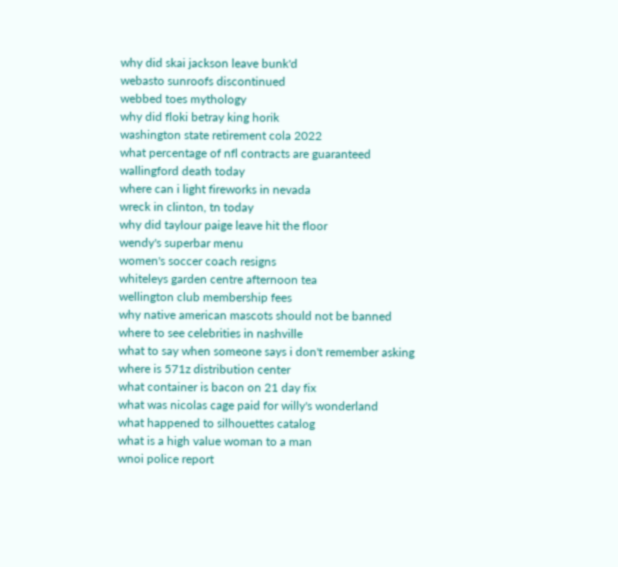why did skai jackson leave bunk'd
webasto sunroofs discontinued
webbed toes mythology
why did floki betray king horik
washington state retirement cola 2022
what percentage of nfl contracts are guaranteed
wallingford death today
where can i light fireworks in nevada
wreck in clinton, tn today
why did taylour paige leave hit the floor
wendy's superbar menu
women's soccer coach resigns
whiteleys garden centre afternoon tea
wellington club membership fees
why native american mascots should not be banned
where to see celebrities in nashville
what to say when someone says i don't remember asking
where is 571z distribution center
what container is bacon on 21 day fix
what was nicolas cage paid for willy's wonderland
what happened to silhouettes catalog
what is a high value woman to a man
wnoi police report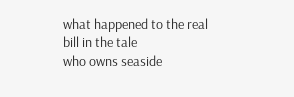what happened to the real bill in the tale
who owns seaside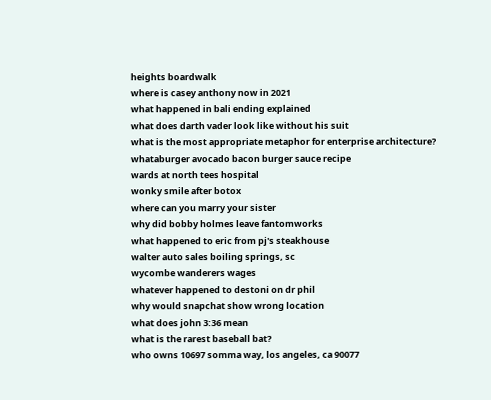heights boardwalk
where is casey anthony now in 2021
what happened in bali ending explained
what does darth vader look like without his suit
what is the most appropriate metaphor for enterprise architecture?
whataburger avocado bacon burger sauce recipe
wards at north tees hospital
wonky smile after botox
where can you marry your sister
why did bobby holmes leave fantomworks
what happened to eric from pj's steakhouse
walter auto sales boiling springs, sc
wycombe wanderers wages
whatever happened to destoni on dr phil
why would snapchat show wrong location
what does john 3:36 mean
what is the rarest baseball bat?
who owns 10697 somma way, los angeles, ca 90077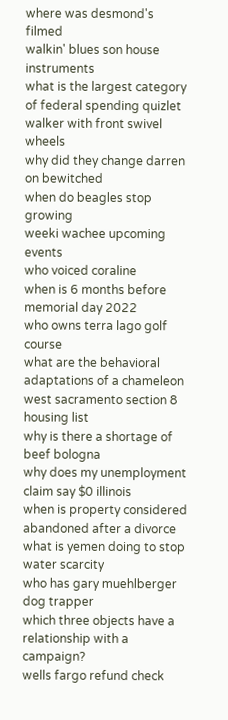where was desmond's filmed
walkin' blues son house instruments
what is the largest category of federal spending quizlet
walker with front swivel wheels
why did they change darren on bewitched
when do beagles stop growing
weeki wachee upcoming events
who voiced coraline
when is 6 months before memorial day 2022
who owns terra lago golf course
what are the behavioral adaptations of a chameleon
west sacramento section 8 housing list
why is there a shortage of beef bologna
why does my unemployment claim say $0 illinois
when is property considered abandoned after a divorce
what is yemen doing to stop water scarcity
who has gary muehlberger dog trapper
which three objects have a relationship with a campaign?
wells fargo refund check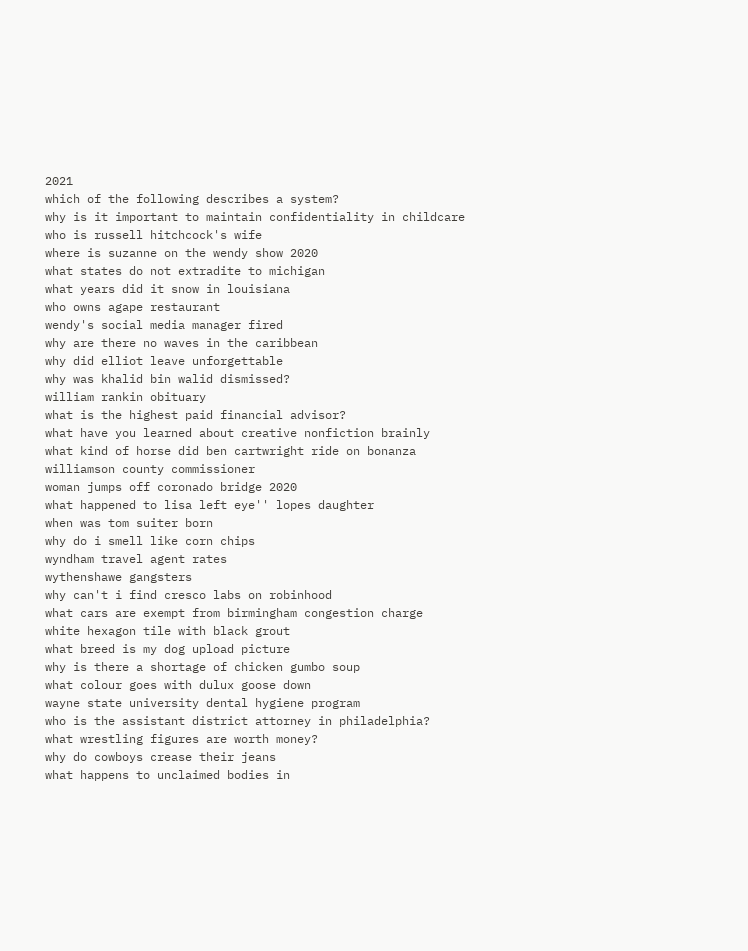2021
which of the following describes a system?
why is it important to maintain confidentiality in childcare
who is russell hitchcock's wife
where is suzanne on the wendy show 2020
what states do not extradite to michigan
what years did it snow in louisiana
who owns agape restaurant
wendy's social media manager fired
why are there no waves in the caribbean
why did elliot leave unforgettable
why was khalid bin walid dismissed?
william rankin obituary
what is the highest paid financial advisor?
what have you learned about creative nonfiction brainly
what kind of horse did ben cartwright ride on bonanza
williamson county commissioner
woman jumps off coronado bridge 2020
what happened to lisa left eye'' lopes daughter
when was tom suiter born
why do i smell like corn chips
wyndham travel agent rates
wythenshawe gangsters
why can't i find cresco labs on robinhood
what cars are exempt from birmingham congestion charge
white hexagon tile with black grout
what breed is my dog upload picture
why is there a shortage of chicken gumbo soup
what colour goes with dulux goose down
wayne state university dental hygiene program
who is the assistant district attorney in philadelphia?
what wrestling figures are worth money?
why do cowboys crease their jeans
what happens to unclaimed bodies in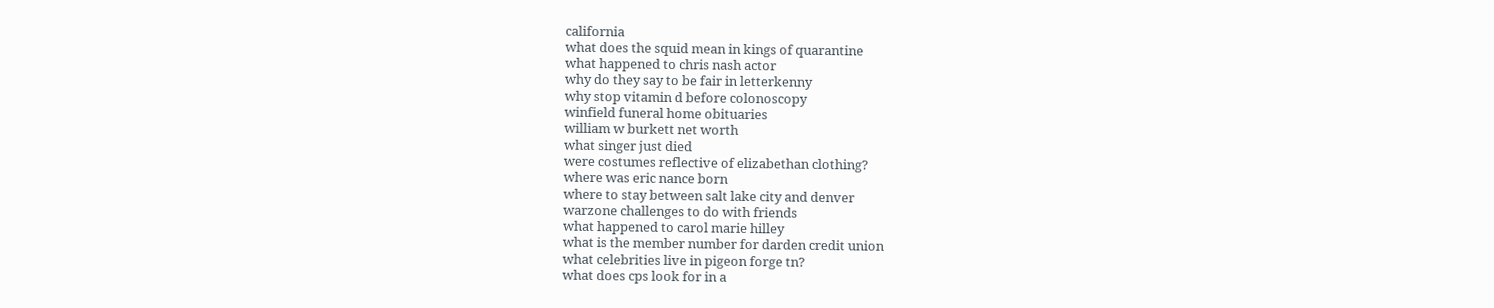california
what does the squid mean in kings of quarantine
what happened to chris nash actor
why do they say to be fair in letterkenny
why stop vitamin d before colonoscopy
winfield funeral home obituaries
william w burkett net worth
what singer just died
were costumes reflective of elizabethan clothing?
where was eric nance born
where to stay between salt lake city and denver
warzone challenges to do with friends
what happened to carol marie hilley
what is the member number for darden credit union
what celebrities live in pigeon forge tn?
what does cps look for in a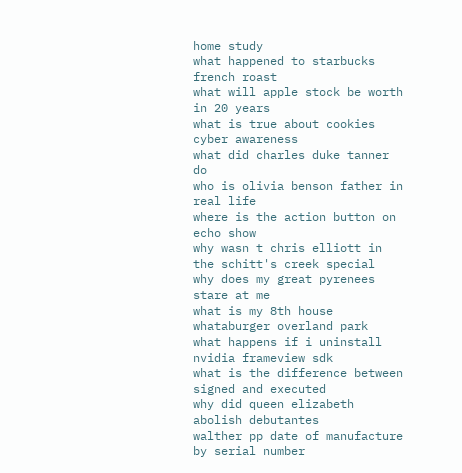home study
what happened to starbucks french roast
what will apple stock be worth in 20 years
what is true about cookies cyber awareness
what did charles duke tanner do
who is olivia benson father in real life
where is the action button on echo show
why wasn t chris elliott in the schitt's creek special
why does my great pyrenees stare at me
what is my 8th house
whataburger overland park
what happens if i uninstall nvidia frameview sdk
what is the difference between signed and executed
why did queen elizabeth abolish debutantes
walther pp date of manufacture by serial number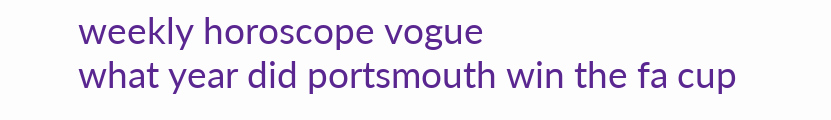weekly horoscope vogue
what year did portsmouth win the fa cup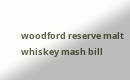woodford reserve malt whiskey mash bill